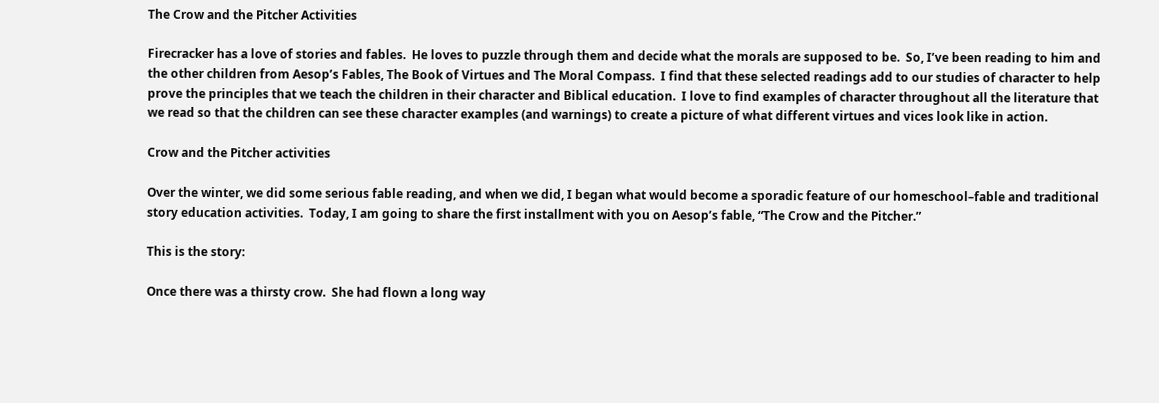The Crow and the Pitcher Activities

Firecracker has a love of stories and fables.  He loves to puzzle through them and decide what the morals are supposed to be.  So, I’ve been reading to him and the other children from Aesop’s Fables, The Book of Virtues and The Moral Compass.  I find that these selected readings add to our studies of character to help prove the principles that we teach the children in their character and Biblical education.  I love to find examples of character throughout all the literature that we read so that the children can see these character examples (and warnings) to create a picture of what different virtues and vices look like in action.

Crow and the Pitcher activities

Over the winter, we did some serious fable reading, and when we did, I began what would become a sporadic feature of our homeschool–fable and traditional story education activities.  Today, I am going to share the first installment with you on Aesop’s fable, “The Crow and the Pitcher.”

This is the story:

Once there was a thirsty crow.  She had flown a long way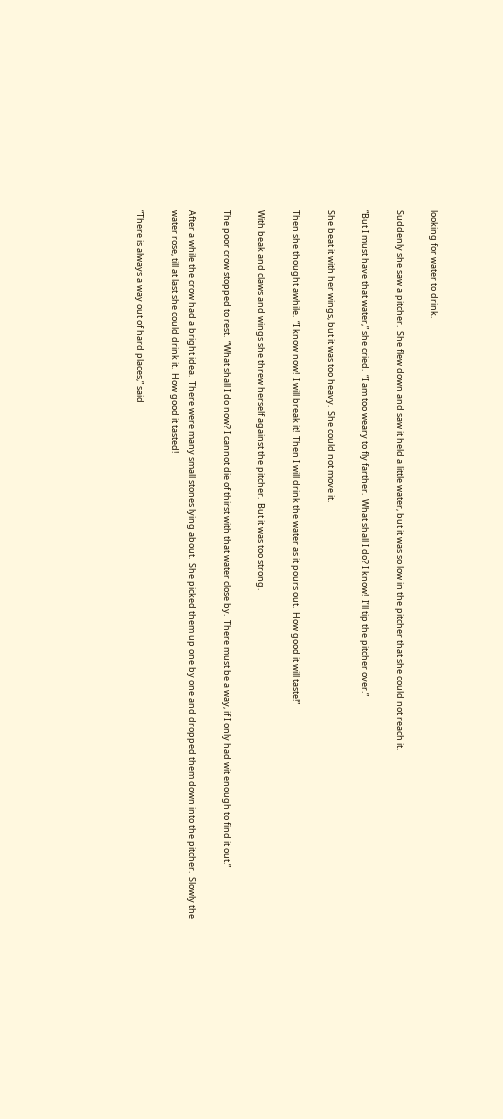looking for water to drink.

Suddenly she saw a pitcher.  She flew down and saw it held a little water, but it was so low in the pitcher that she could not reach it.

“But I must have that water,” she cried.  “I am too weary to fly farther.  What shall I do? I know!  I’ll tip the pitcher over.”

She beat it with her wings, but it was too heavy.  She could not move it.

Then she thought awhile.  “I know now!  I will break it!  Then I will drink the water as it pours out.  How good it will taste!”

With beak and claws and wings she threw herself against the pitcher.  But it was too strong.

The poor crow stopped to rest.  “What shall I do now? I cannot die of thirst with that water close by.  There must be a way, if I only had wit enough to find it out.”

After a while the crow had a bright idea.  There were many small stones lying about.  She picked them up one by one and dropped them down into the pitcher.  Slowly the water rose, till at last she could drink it.  How good it tasted!

“There is always a way out of hard places,” said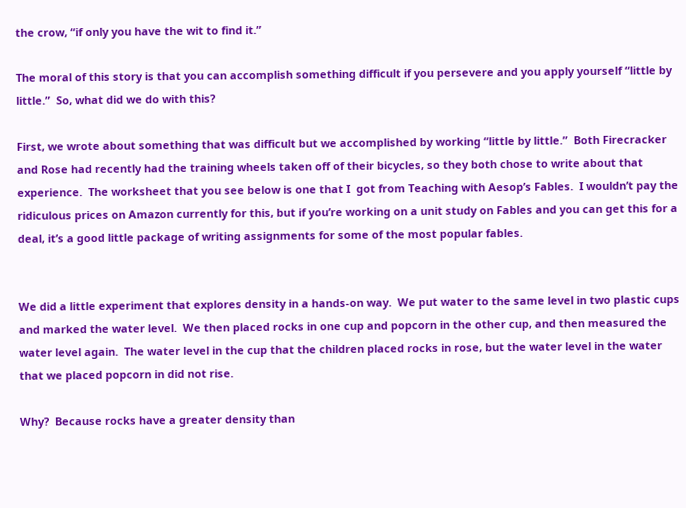the crow, “if only you have the wit to find it.”

The moral of this story is that you can accomplish something difficult if you persevere and you apply yourself “little by little.”  So, what did we do with this?

First, we wrote about something that was difficult but we accomplished by working “little by little.”  Both Firecracker and Rose had recently had the training wheels taken off of their bicycles, so they both chose to write about that experience.  The worksheet that you see below is one that I  got from Teaching with Aesop’s Fables.  I wouldn’t pay the ridiculous prices on Amazon currently for this, but if you’re working on a unit study on Fables and you can get this for a deal, it’s a good little package of writing assignments for some of the most popular fables.


We did a little experiment that explores density in a hands-on way.  We put water to the same level in two plastic cups and marked the water level.  We then placed rocks in one cup and popcorn in the other cup, and then measured the water level again.  The water level in the cup that the children placed rocks in rose, but the water level in the water that we placed popcorn in did not rise.

Why?  Because rocks have a greater density than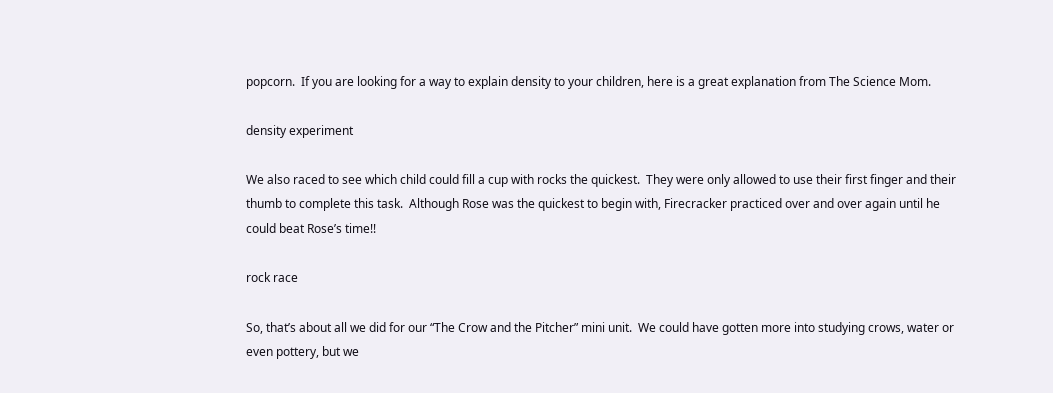popcorn.  If you are looking for a way to explain density to your children, here is a great explanation from The Science Mom.

density experiment

We also raced to see which child could fill a cup with rocks the quickest.  They were only allowed to use their first finger and their thumb to complete this task.  Although Rose was the quickest to begin with, Firecracker practiced over and over again until he could beat Rose’s time!!

rock race

So, that’s about all we did for our “The Crow and the Pitcher” mini unit.  We could have gotten more into studying crows, water or even pottery, but we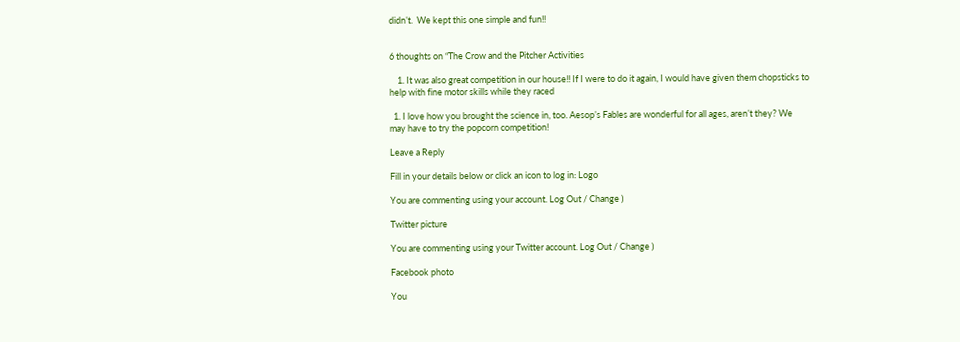didn’t.  We kept this one simple and fun!!


6 thoughts on “The Crow and the Pitcher Activities

    1. It was also great competition in our house!! If I were to do it again, I would have given them chopsticks to help with fine motor skills while they raced

  1. I love how you brought the science in, too. Aesop’s Fables are wonderful for all ages, aren’t they? We may have to try the popcorn competition!

Leave a Reply

Fill in your details below or click an icon to log in: Logo

You are commenting using your account. Log Out / Change )

Twitter picture

You are commenting using your Twitter account. Log Out / Change )

Facebook photo

You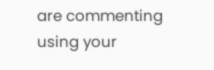are commenting using your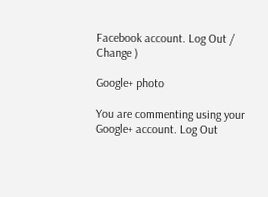Facebook account. Log Out / Change )

Google+ photo

You are commenting using your Google+ account. Log Out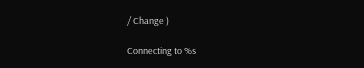/ Change )

Connecting to %s